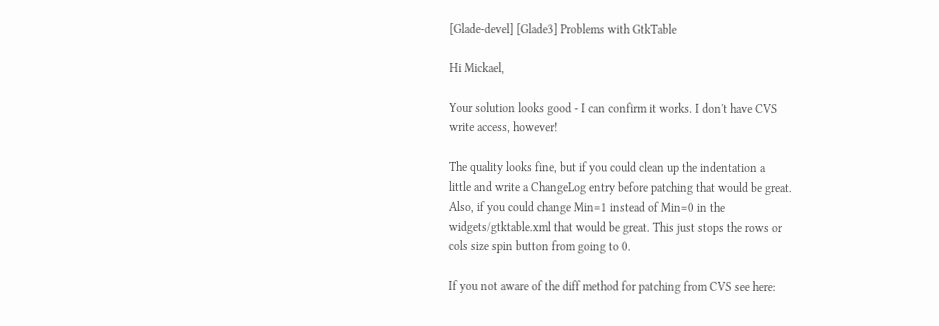[Glade-devel] [Glade3] Problems with GtkTable

Hi Mickael,

Your solution looks good - I can confirm it works. I don't have CVS
write access, however!

The quality looks fine, but if you could clean up the indentation a
little and write a ChangeLog entry before patching that would be great.
Also, if you could change Min=1 instead of Min=0 in the
widgets/gtktable.xml that would be great. This just stops the rows or
cols size spin button from going to 0.

If you not aware of the diff method for patching from CVS see here: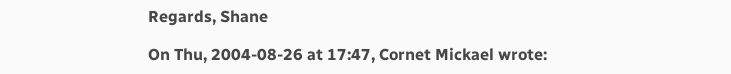Regards, Shane

On Thu, 2004-08-26 at 17:47, Cornet Mickael wrote: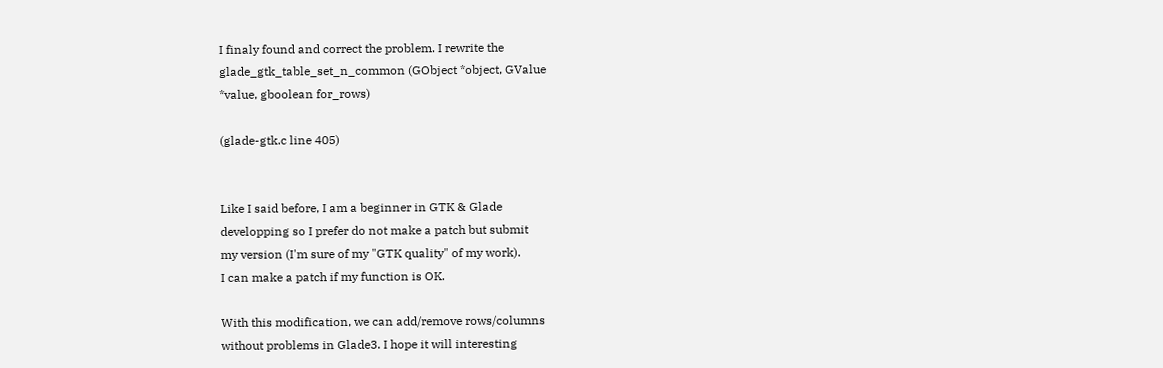I finaly found and correct the problem. I rewrite the
glade_gtk_table_set_n_common (GObject *object, GValue
*value, gboolean for_rows)

(glade-gtk.c line 405)


Like I said before, I am a beginner in GTK & Glade
developping so I prefer do not make a patch but submit
my version (I'm sure of my "GTK quality" of my work).
I can make a patch if my function is OK.

With this modification, we can add/remove rows/columns
without problems in Glade3. I hope it will interesting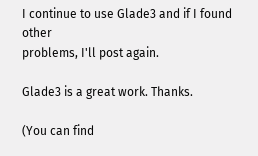I continue to use Glade3 and if I found other
problems, I'll post again.

Glade3 is a great work. Thanks.

(You can find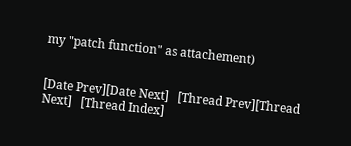my "patch function" as attachement)


[Date Prev][Date Next]   [Thread Prev][Thread Next]   [Thread Index]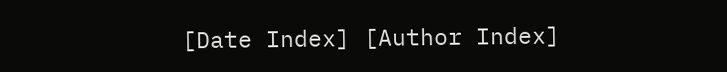[Date Index] [Author Index]